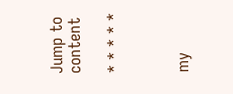Jump to content

* * * * *



my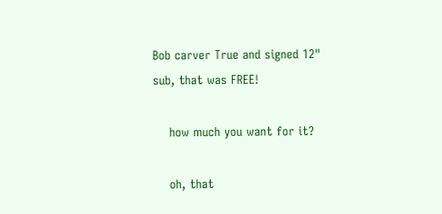Bob carver True and signed 12" sub, that was FREE!

    how much you want for it?

    oh, that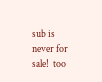sub is never for sale!  too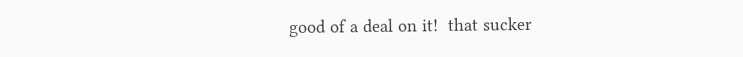good of a deal on it!  that sucker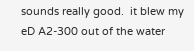sounds really good.  it blew my eD A2-300 out of the water